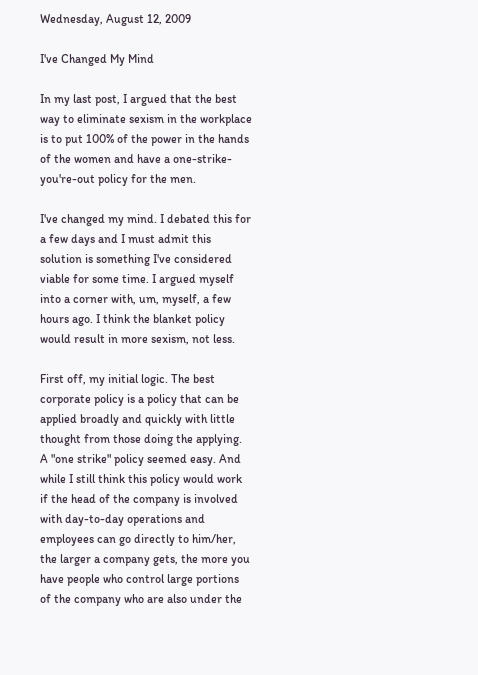Wednesday, August 12, 2009

I've Changed My Mind

In my last post, I argued that the best way to eliminate sexism in the workplace is to put 100% of the power in the hands of the women and have a one-strike-you're-out policy for the men.

I've changed my mind. I debated this for a few days and I must admit this solution is something I've considered viable for some time. I argued myself into a corner with, um, myself, a few hours ago. I think the blanket policy would result in more sexism, not less.

First off, my initial logic. The best corporate policy is a policy that can be applied broadly and quickly with little thought from those doing the applying. A "one strike" policy seemed easy. And while I still think this policy would work if the head of the company is involved with day-to-day operations and employees can go directly to him/her, the larger a company gets, the more you have people who control large portions of the company who are also under the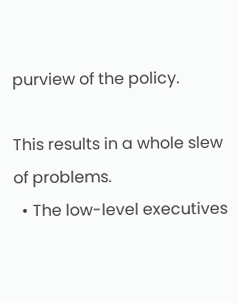purview of the policy.

This results in a whole slew of problems.
  • The low-level executives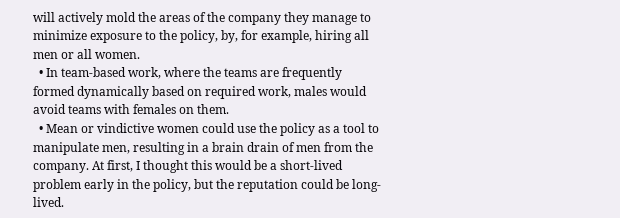will actively mold the areas of the company they manage to minimize exposure to the policy, by, for example, hiring all men or all women.
  • In team-based work, where the teams are frequently formed dynamically based on required work, males would avoid teams with females on them.
  • Mean or vindictive women could use the policy as a tool to manipulate men, resulting in a brain drain of men from the company. At first, I thought this would be a short-lived problem early in the policy, but the reputation could be long-lived.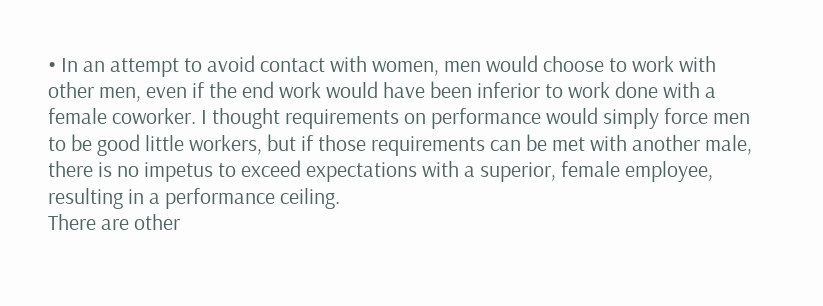• In an attempt to avoid contact with women, men would choose to work with other men, even if the end work would have been inferior to work done with a female coworker. I thought requirements on performance would simply force men to be good little workers, but if those requirements can be met with another male, there is no impetus to exceed expectations with a superior, female employee, resulting in a performance ceiling.
There are other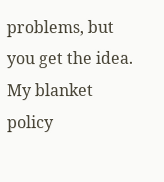problems, but you get the idea. My blanket policy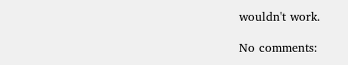wouldn't work.

No comments: